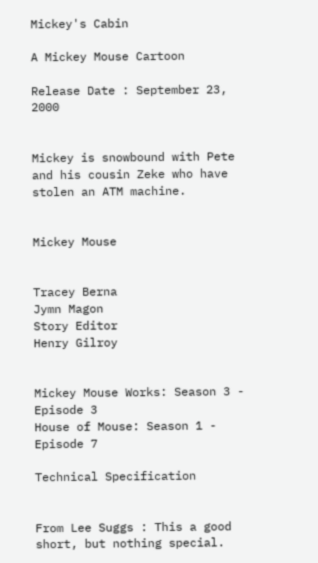Mickey's Cabin

A Mickey Mouse Cartoon

Release Date : September 23, 2000


Mickey is snowbound with Pete and his cousin Zeke who have stolen an ATM machine.


Mickey Mouse


Tracey Berna
Jymn Magon
Story Editor
Henry Gilroy


Mickey Mouse Works: Season 3 - Episode 3
House of Mouse: Season 1 - Episode 7

Technical Specification


From Lee Suggs : This a good short, but nothing special.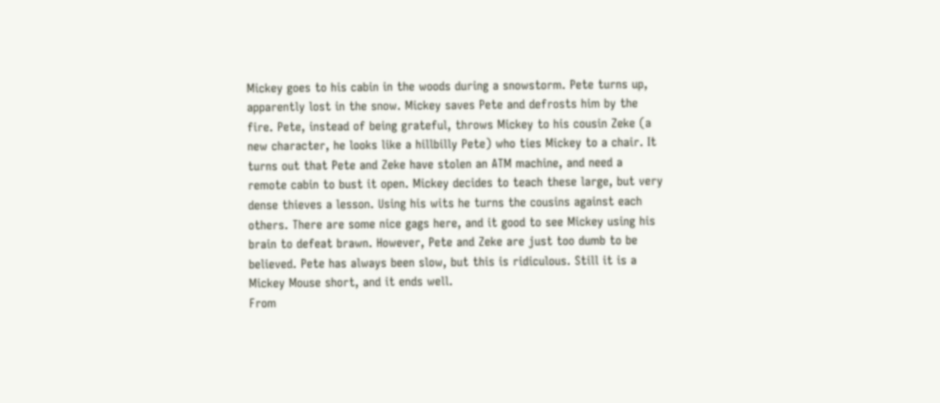Mickey goes to his cabin in the woods during a snowstorm. Pete turns up, apparently lost in the snow. Mickey saves Pete and defrosts him by the fire. Pete, instead of being grateful, throws Mickey to his cousin Zeke (a new character, he looks like a hillbilly Pete) who ties Mickey to a chair. It turns out that Pete and Zeke have stolen an ATM machine, and need a remote cabin to bust it open. Mickey decides to teach these large, but very dense thieves a lesson. Using his wits he turns the cousins against each others. There are some nice gags here, and it good to see Mickey using his brain to defeat brawn. However, Pete and Zeke are just too dumb to be believed. Pete has always been slow, but this is ridiculous. Still it is a Mickey Mouse short, and it ends well.
From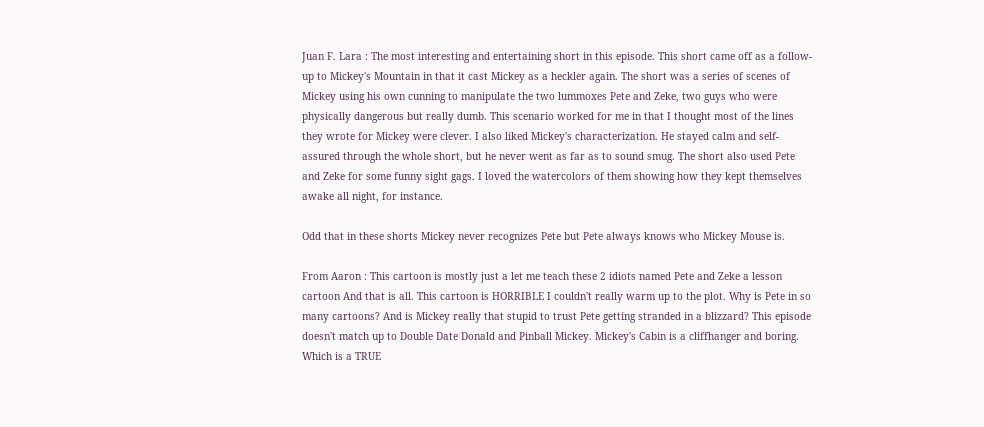Juan F. Lara : The most interesting and entertaining short in this episode. This short came off as a follow-up to Mickey's Mountain in that it cast Mickey as a heckler again. The short was a series of scenes of Mickey using his own cunning to manipulate the two lummoxes Pete and Zeke, two guys who were physically dangerous but really dumb. This scenario worked for me in that I thought most of the lines they wrote for Mickey were clever. I also liked Mickey's characterization. He stayed calm and self-assured through the whole short, but he never went as far as to sound smug. The short also used Pete and Zeke for some funny sight gags. I loved the watercolors of them showing how they kept themselves awake all night, for instance.

Odd that in these shorts Mickey never recognizes Pete but Pete always knows who Mickey Mouse is.

From Aaron : This cartoon is mostly just a let me teach these 2 idiots named Pete and Zeke a lesson cartoon And that is all. This cartoon is HORRIBLE I couldn't really warm up to the plot. Why is Pete in so many cartoons? And is Mickey really that stupid to trust Pete getting stranded in a blizzard? This episode doesn't match up to Double Date Donald and Pinball Mickey. Mickey's Cabin is a cliffhanger and boring. Which is a TRUE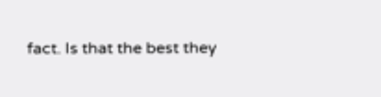fact. Is that the best they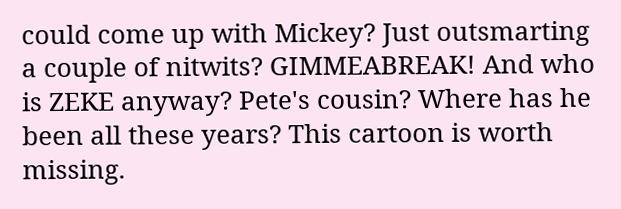could come up with Mickey? Just outsmarting a couple of nitwits? GIMMEABREAK! And who is ZEKE anyway? Pete's cousin? Where has he been all these years? This cartoon is worth missing.